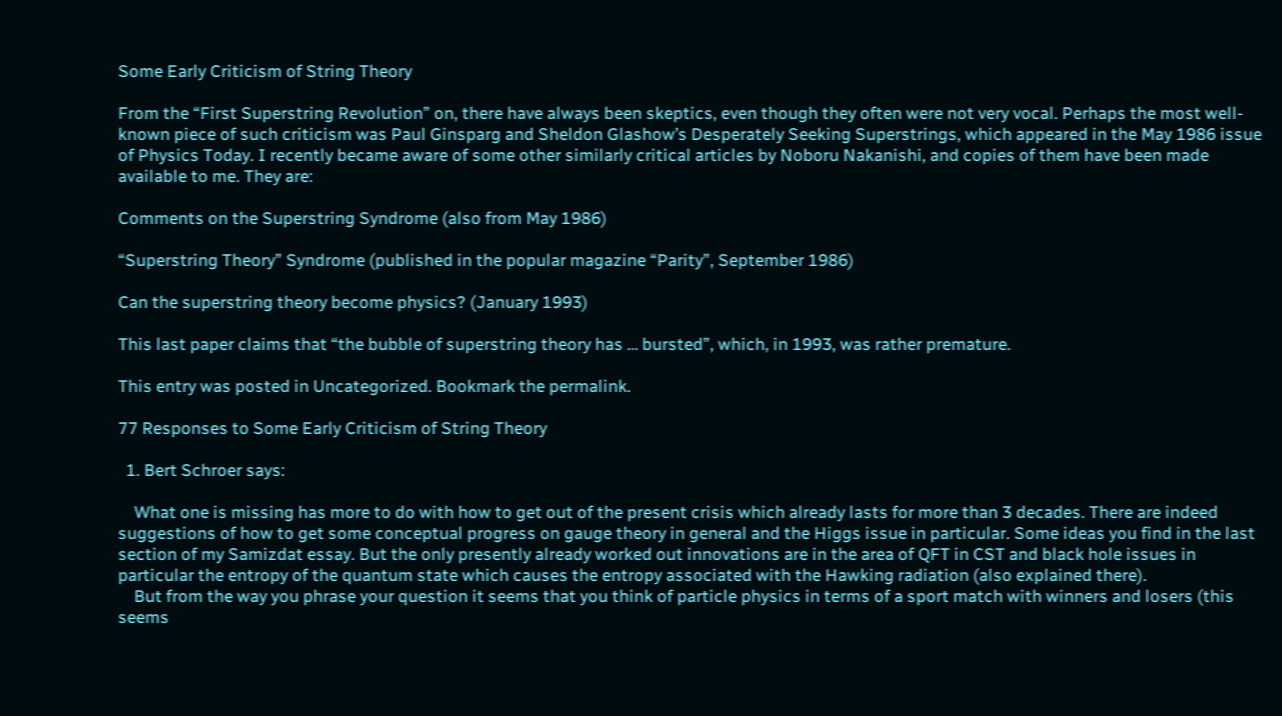Some Early Criticism of String Theory

From the “First Superstring Revolution” on, there have always been skeptics, even though they often were not very vocal. Perhaps the most well-known piece of such criticism was Paul Ginsparg and Sheldon Glashow’s Desperately Seeking Superstrings, which appeared in the May 1986 issue of Physics Today. I recently became aware of some other similarly critical articles by Noboru Nakanishi, and copies of them have been made available to me. They are:

Comments on the Superstring Syndrome (also from May 1986)

“Superstring Theory” Syndrome (published in the popular magazine “Parity”, September 1986)

Can the superstring theory become physics? (January 1993)

This last paper claims that “the bubble of superstring theory has … bursted”, which, in 1993, was rather premature.

This entry was posted in Uncategorized. Bookmark the permalink.

77 Responses to Some Early Criticism of String Theory

  1. Bert Schroer says:

    What one is missing has more to do with how to get out of the present crisis which already lasts for more than 3 decades. There are indeed suggestions of how to get some conceptual progress on gauge theory in general and the Higgs issue in particular. Some ideas you find in the last section of my Samizdat essay. But the only presently already worked out innovations are in the area of QFT in CST and black hole issues in particular the entropy of the quantum state which causes the entropy associated with the Hawking radiation (also explained there).
    But from the way you phrase your question it seems that you think of particle physics in terms of a sport match with winners and losers (this seems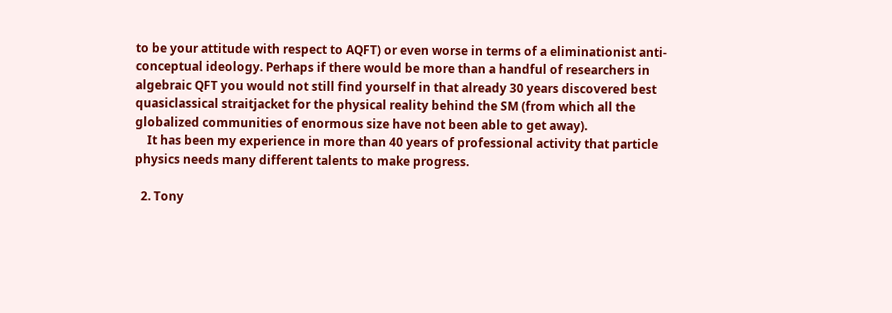to be your attitude with respect to AQFT) or even worse in terms of a eliminationist anti-conceptual ideology. Perhaps if there would be more than a handful of researchers in algebraic QFT you would not still find yourself in that already 30 years discovered best quasiclassical straitjacket for the physical reality behind the SM (from which all the globalized communities of enormous size have not been able to get away).
    It has been my experience in more than 40 years of professional activity that particle physics needs many different talents to make progress.

  2. Tony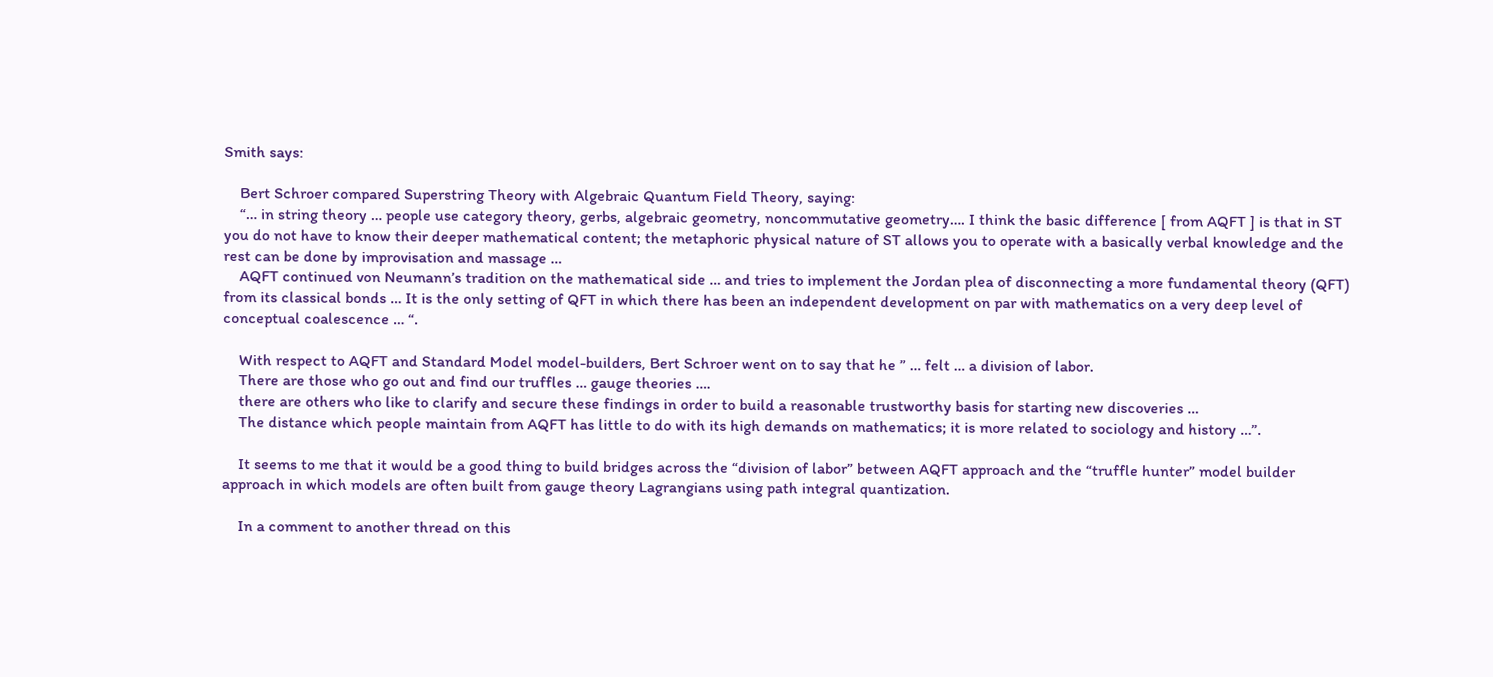Smith says:

    Bert Schroer compared Superstring Theory with Algebraic Quantum Field Theory, saying:
    “… in string theory … people use category theory, gerbs, algebraic geometry, noncommutative geometry…. I think the basic difference [ from AQFT ] is that in ST you do not have to know their deeper mathematical content; the metaphoric physical nature of ST allows you to operate with a basically verbal knowledge and the rest can be done by improvisation and massage …
    AQFT continued von Neumann’s tradition on the mathematical side … and tries to implement the Jordan plea of disconnecting a more fundamental theory (QFT) from its classical bonds … It is the only setting of QFT in which there has been an independent development on par with mathematics on a very deep level of conceptual coalescence … “.

    With respect to AQFT and Standard Model model-builders, Bert Schroer went on to say that he ” … felt … a division of labor.
    There are those who go out and find our truffles … gauge theories ….
    there are others who like to clarify and secure these findings in order to build a reasonable trustworthy basis for starting new discoveries …
    The distance which people maintain from AQFT has little to do with its high demands on mathematics; it is more related to sociology and history …”.

    It seems to me that it would be a good thing to build bridges across the “division of labor” between AQFT approach and the “truffle hunter” model builder approach in which models are often built from gauge theory Lagrangians using path integral quantization.

    In a comment to another thread on this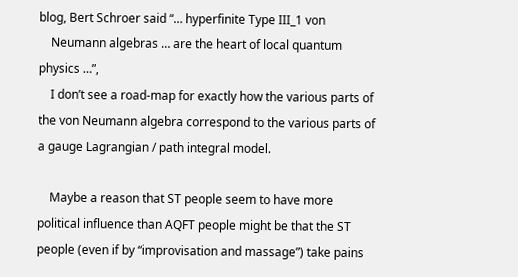blog, Bert Schroer said “… hyperfinite Type III_1 von
    Neumann algebras … are the heart of local quantum physics …”,
    I don’t see a road-map for exactly how the various parts of the von Neumann algebra correspond to the various parts of a gauge Lagrangian / path integral model.

    Maybe a reason that ST people seem to have more political influence than AQFT people might be that the ST people (even if by “improvisation and massage”) take pains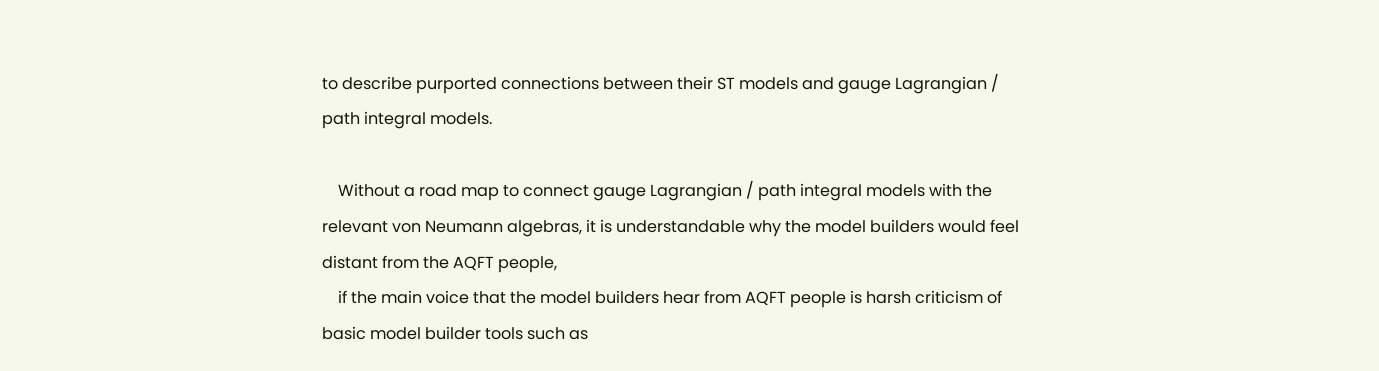to describe purported connections between their ST models and gauge Lagrangian / path integral models.

    Without a road map to connect gauge Lagrangian / path integral models with the relevant von Neumann algebras, it is understandable why the model builders would feel distant from the AQFT people,
    if the main voice that the model builders hear from AQFT people is harsh criticism of basic model builder tools such as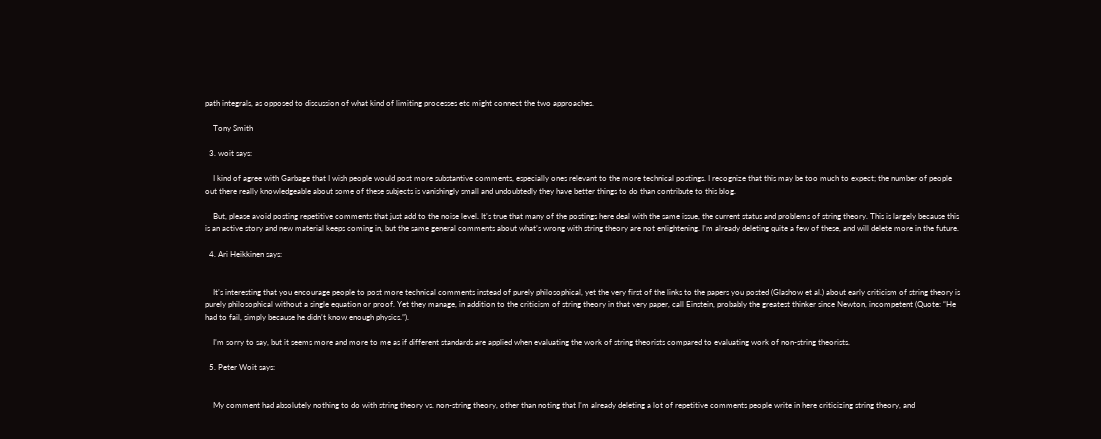path integrals, as opposed to discussion of what kind of limiting processes etc might connect the two approaches.

    Tony Smith

  3. woit says:

    I kind of agree with Garbage that I wish people would post more substantive comments, especially ones relevant to the more technical postings. I recognize that this may be too much to expect; the number of people out there really knowledgeable about some of these subjects is vanishingly small and undoubtedly they have better things to do than contribute to this blog.

    But, please avoid posting repetitive comments that just add to the noise level. It’s true that many of the postings here deal with the same issue, the current status and problems of string theory. This is largely because this is an active story and new material keeps coming in, but the same general comments about what’s wrong with string theory are not enlightening. I’m already deleting quite a few of these, and will delete more in the future.

  4. Ari Heikkinen says:


    It’s interesting that you encourage people to post more technical comments instead of purely philosophical, yet the very first of the links to the papers you posted (Glashow et al.) about early criticism of string theory is purely philosophical without a single equation or proof. Yet they manage, in addition to the criticism of string theory in that very paper, call Einstein, probably the greatest thinker since Newton, incompetent (Quote: “He had to fail, simply because he didn’t know enough physics.”).

    I’m sorry to say, but it seems more and more to me as if different standards are applied when evaluating the work of string theorists compared to evaluating work of non-string theorists.

  5. Peter Woit says:


    My comment had absolutely nothing to do with string theory vs. non-string theory, other than noting that I’m already deleting a lot of repetitive comments people write in here criticizing string theory, and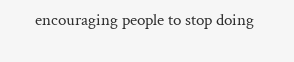encouraging people to stop doing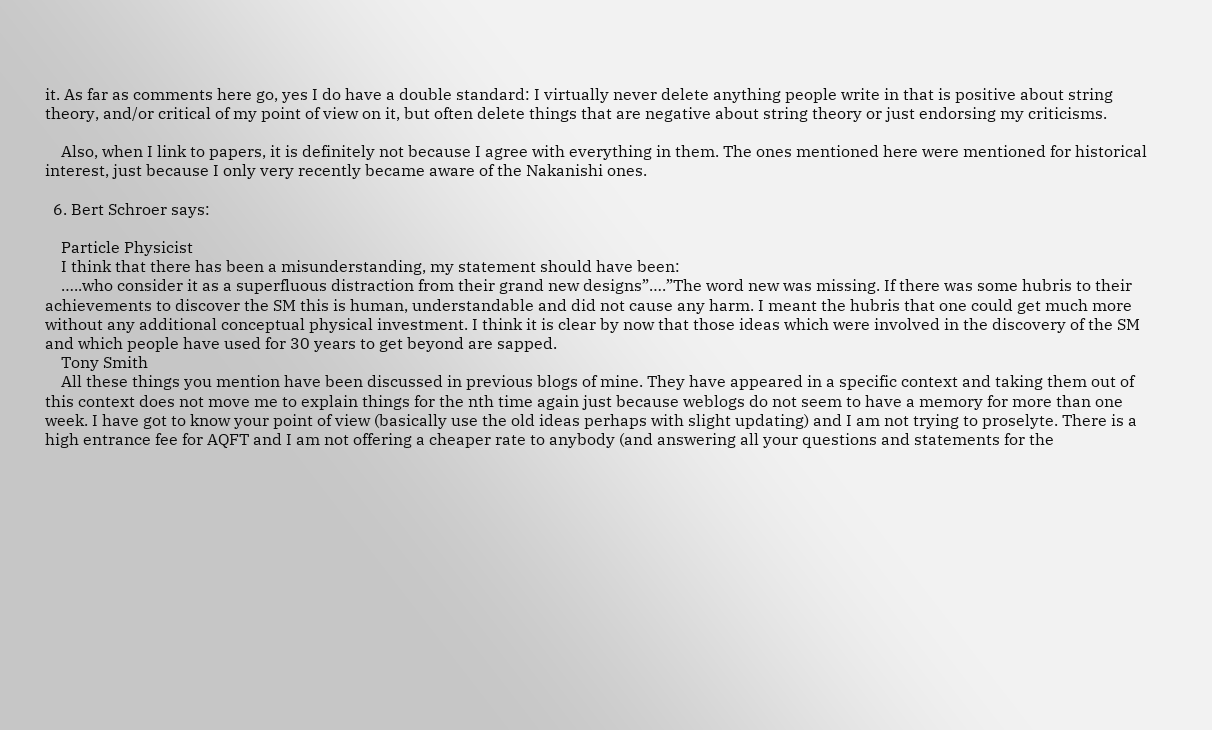it. As far as comments here go, yes I do have a double standard: I virtually never delete anything people write in that is positive about string theory, and/or critical of my point of view on it, but often delete things that are negative about string theory or just endorsing my criticisms.

    Also, when I link to papers, it is definitely not because I agree with everything in them. The ones mentioned here were mentioned for historical interest, just because I only very recently became aware of the Nakanishi ones.

  6. Bert Schroer says:

    Particle Physicist
    I think that there has been a misunderstanding, my statement should have been:
    …..who consider it as a superfluous distraction from their grand new designs”….”The word new was missing. If there was some hubris to their achievements to discover the SM this is human, understandable and did not cause any harm. I meant the hubris that one could get much more without any additional conceptual physical investment. I think it is clear by now that those ideas which were involved in the discovery of the SM and which people have used for 30 years to get beyond are sapped.
    Tony Smith
    All these things you mention have been discussed in previous blogs of mine. They have appeared in a specific context and taking them out of this context does not move me to explain things for the nth time again just because weblogs do not seem to have a memory for more than one week. I have got to know your point of view (basically use the old ideas perhaps with slight updating) and I am not trying to proselyte. There is a high entrance fee for AQFT and I am not offering a cheaper rate to anybody (and answering all your questions and statements for the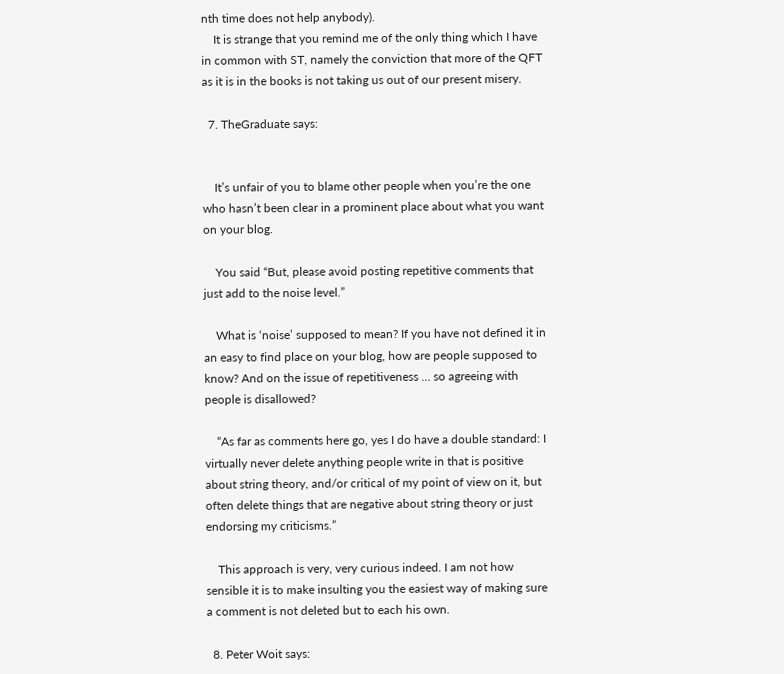nth time does not help anybody).
    It is strange that you remind me of the only thing which I have in common with ST, namely the conviction that more of the QFT as it is in the books is not taking us out of our present misery.

  7. TheGraduate says:


    It’s unfair of you to blame other people when you’re the one who hasn’t been clear in a prominent place about what you want on your blog.

    You said “But, please avoid posting repetitive comments that just add to the noise level.”

    What is ‘noise’ supposed to mean? If you have not defined it in an easy to find place on your blog, how are people supposed to know? And on the issue of repetitiveness … so agreeing with people is disallowed?

    “As far as comments here go, yes I do have a double standard: I virtually never delete anything people write in that is positive about string theory, and/or critical of my point of view on it, but often delete things that are negative about string theory or just endorsing my criticisms.”

    This approach is very, very curious indeed. I am not how sensible it is to make insulting you the easiest way of making sure a comment is not deleted but to each his own.

  8. Peter Woit says: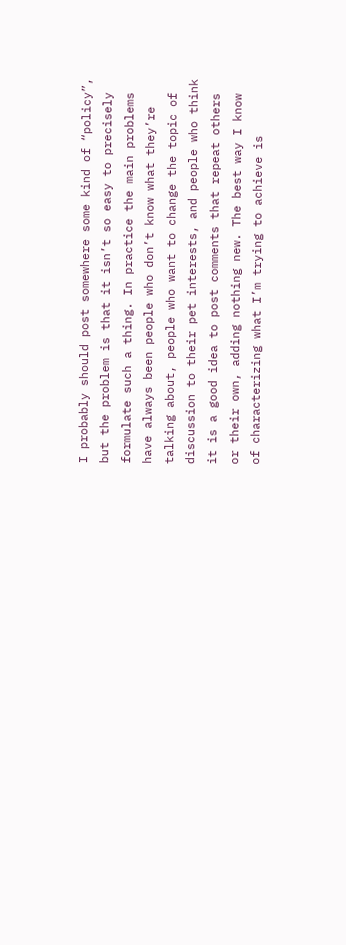I probably should post somewhere some kind of “policy”, but the problem is that it isn’t so easy to precisely formulate such a thing. In practice the main problems have always been people who don’t know what they’re talking about, people who want to change the topic of discussion to their pet interests, and people who think it is a good idea to post comments that repeat others or their own, adding nothing new. The best way I know of characterizing what I’m trying to achieve is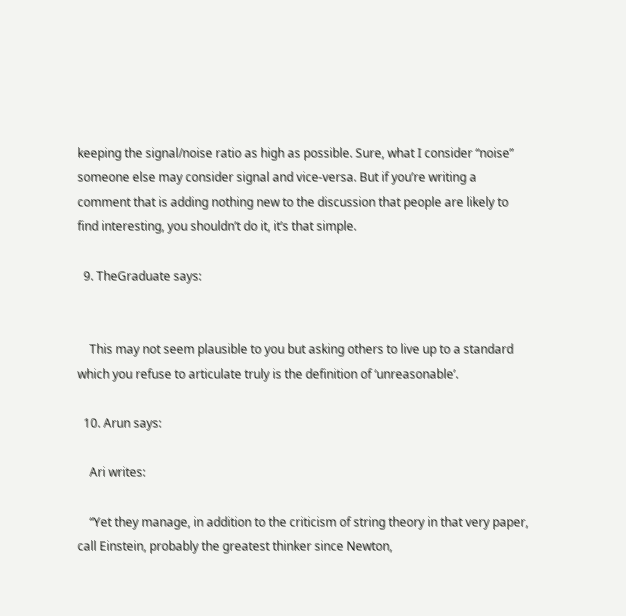keeping the signal/noise ratio as high as possible. Sure, what I consider “noise” someone else may consider signal and vice-versa. But if you’re writing a comment that is adding nothing new to the discussion that people are likely to find interesting, you shouldn’t do it, it’s that simple.

  9. TheGraduate says:


    This may not seem plausible to you but asking others to live up to a standard which you refuse to articulate truly is the definition of ‘unreasonable’.

  10. Arun says:

    Ari writes:

    “Yet they manage, in addition to the criticism of string theory in that very paper, call Einstein, probably the greatest thinker since Newton,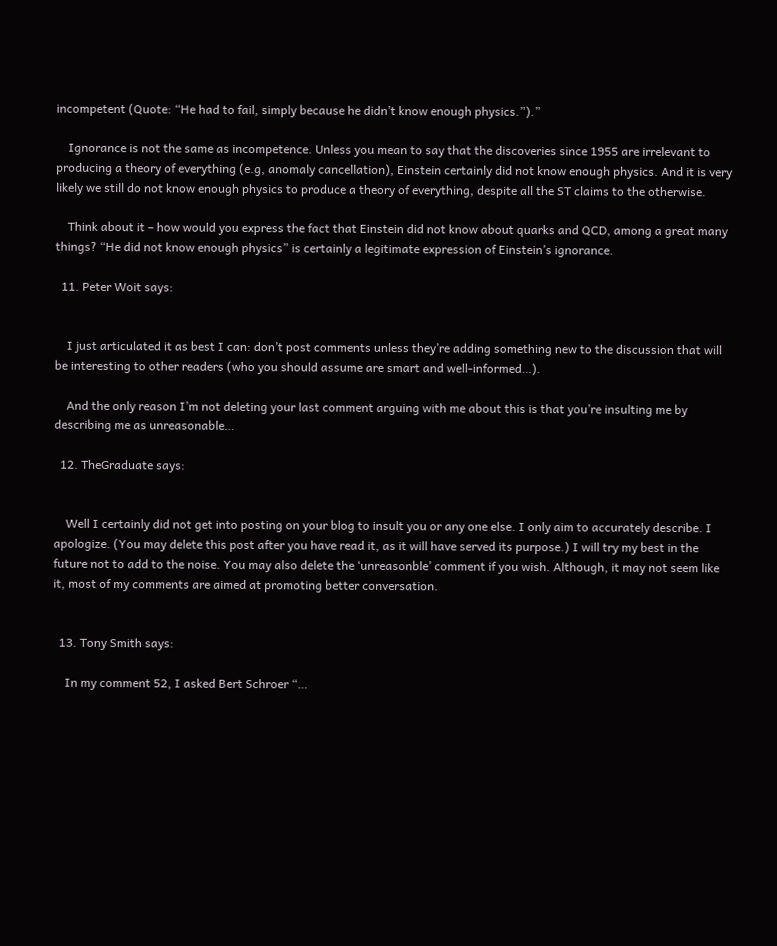incompetent (Quote: “He had to fail, simply because he didn’t know enough physics.”).”

    Ignorance is not the same as incompetence. Unless you mean to say that the discoveries since 1955 are irrelevant to producing a theory of everything (e.g, anomaly cancellation), Einstein certainly did not know enough physics. And it is very likely we still do not know enough physics to produce a theory of everything, despite all the ST claims to the otherwise.

    Think about it – how would you express the fact that Einstein did not know about quarks and QCD, among a great many things? “He did not know enough physics” is certainly a legitimate expression of Einstein’s ignorance.

  11. Peter Woit says:


    I just articulated it as best I can: don’t post comments unless they’re adding something new to the discussion that will be interesting to other readers (who you should assume are smart and well-informed…).

    And the only reason I’m not deleting your last comment arguing with me about this is that you’re insulting me by describing me as unreasonable…

  12. TheGraduate says:


    Well I certainly did not get into posting on your blog to insult you or any one else. I only aim to accurately describe. I apologize. (You may delete this post after you have read it, as it will have served its purpose.) I will try my best in the future not to add to the noise. You may also delete the ‘unreasonble’ comment if you wish. Although, it may not seem like it, most of my comments are aimed at promoting better conversation.


  13. Tony Smith says:

    In my comment 52, I asked Bert Schroer “…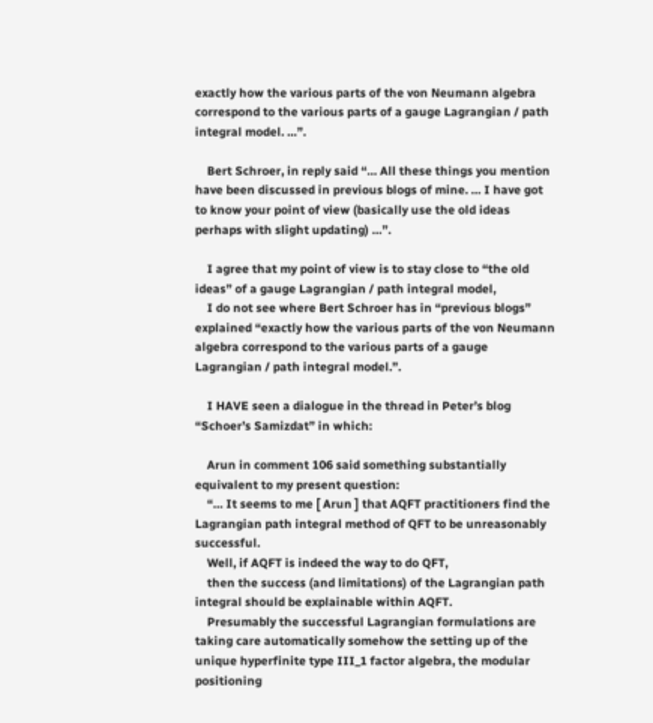exactly how the various parts of the von Neumann algebra correspond to the various parts of a gauge Lagrangian / path integral model. …”.

    Bert Schroer, in reply said “… All these things you mention have been discussed in previous blogs of mine. … I have got to know your point of view (basically use the old ideas perhaps with slight updating) …”.

    I agree that my point of view is to stay close to “the old ideas” of a gauge Lagrangian / path integral model,
    I do not see where Bert Schroer has in “previous blogs” explained “exactly how the various parts of the von Neumann algebra correspond to the various parts of a gauge Lagrangian / path integral model.”.

    I HAVE seen a dialogue in the thread in Peter’s blog “Schoer’s Samizdat” in which:

    Arun in comment 106 said something substantially equivalent to my present question:
    “… It seems to me [ Arun ] that AQFT practitioners find the Lagrangian path integral method of QFT to be unreasonably successful.
    Well, if AQFT is indeed the way to do QFT,
    then the success (and limitations) of the Lagrangian path integral should be explainable within AQFT.
    Presumably the successful Lagrangian formulations are taking care automatically somehow the setting up of the unique hyperfinite type III_1 factor algebra, the modular positioning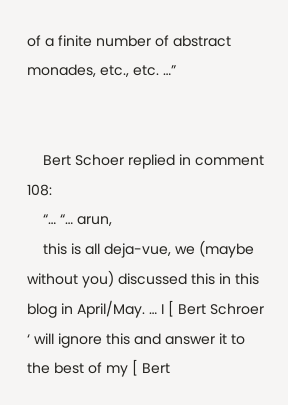of a finite number of abstract monades, etc., etc. …”


    Bert Schoer replied in comment 108:
    “… “… arun,
    this is all deja-vue, we (maybe without you) discussed this in this blog in April/May. … I [ Bert Schroer ‘ will ignore this and answer it to the best of my [ Bert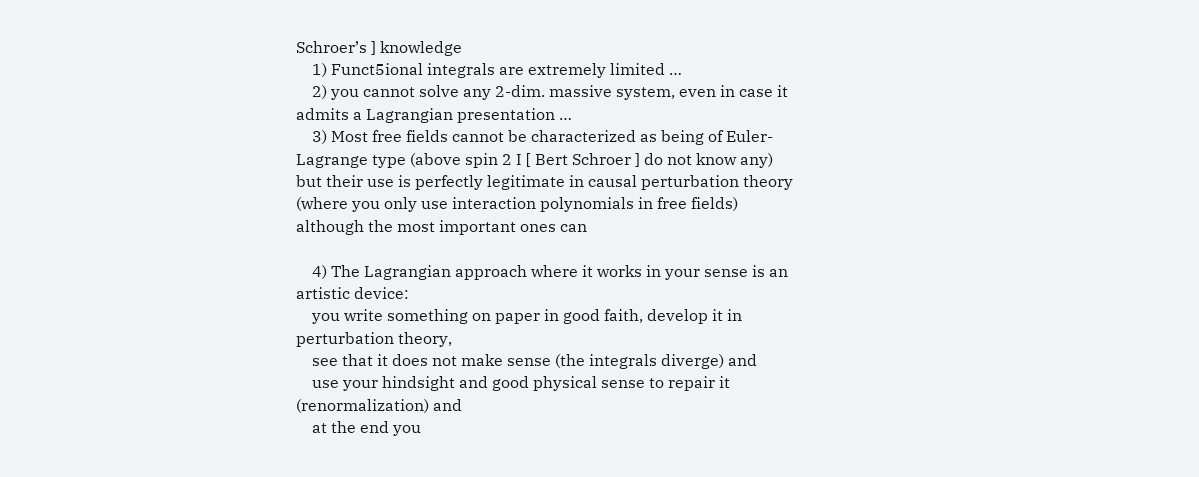Schroer’s ] knowledge
    1) Funct5ional integrals are extremely limited …
    2) you cannot solve any 2-dim. massive system, even in case it admits a Lagrangian presentation …
    3) Most free fields cannot be characterized as being of Euler-Lagrange type (above spin 2 I [ Bert Schroer ] do not know any) but their use is perfectly legitimate in causal perturbation theory (where you only use interaction polynomials in free fields) although the most important ones can

    4) The Lagrangian approach where it works in your sense is an artistic device:
    you write something on paper in good faith, develop it in perturbation theory,
    see that it does not make sense (the integrals diverge) and
    use your hindsight and good physical sense to repair it (renormalization) and
    at the end you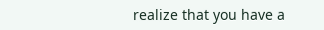realize that you have a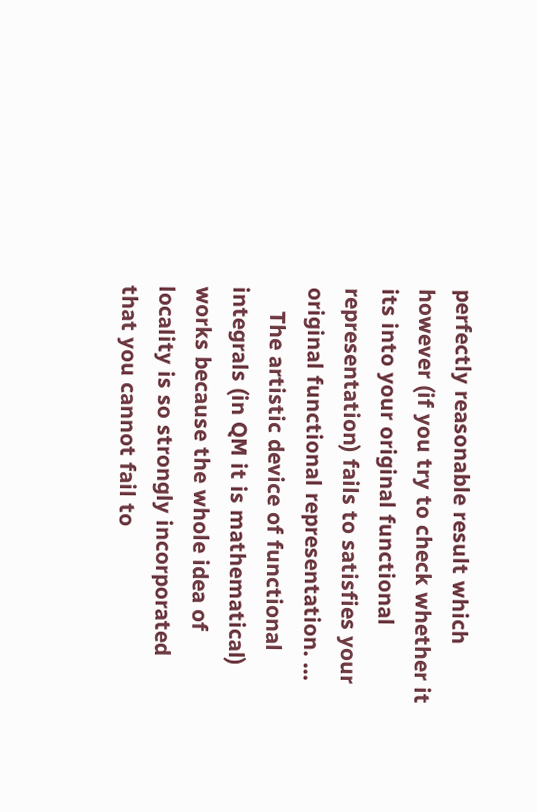perfectly reasonable result which however (if you try to check whether it its into your original functional representation) fails to satisfies your original functional representation. …
    The artistic device of functional integrals (in QM it is mathematical) works because the whole idea of locality is so strongly incorporated that you cannot fail to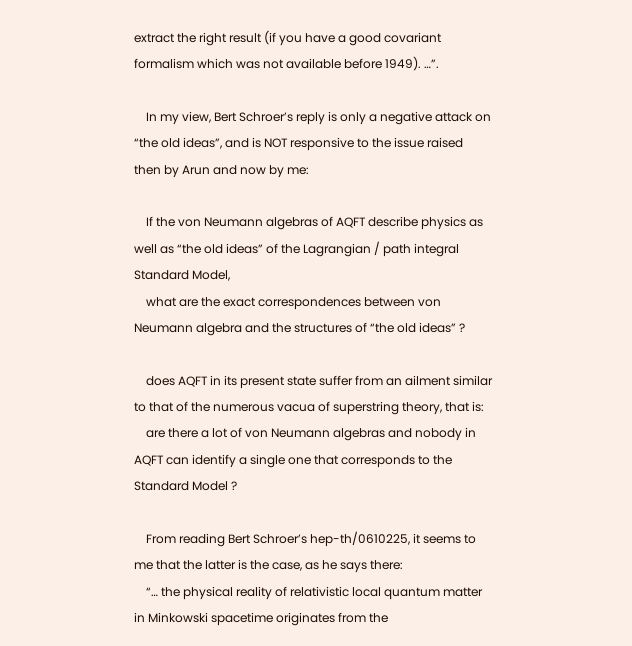extract the right result (if you have a good covariant formalism which was not available before 1949). …”.

    In my view, Bert Schroer’s reply is only a negative attack on “the old ideas”, and is NOT responsive to the issue raised then by Arun and now by me:

    If the von Neumann algebras of AQFT describe physics as well as “the old ideas” of the Lagrangian / path integral Standard Model,
    what are the exact correspondences between von Neumann algebra and the structures of “the old ideas” ?

    does AQFT in its present state suffer from an ailment similar to that of the numerous vacua of superstring theory, that is:
    are there a lot of von Neumann algebras and nobody in AQFT can identify a single one that corresponds to the Standard Model ?

    From reading Bert Schroer’s hep-th/0610225, it seems to me that the latter is the case, as he says there:
    “… the physical reality of relativistic local quantum matter in Minkowski spacetime originates from the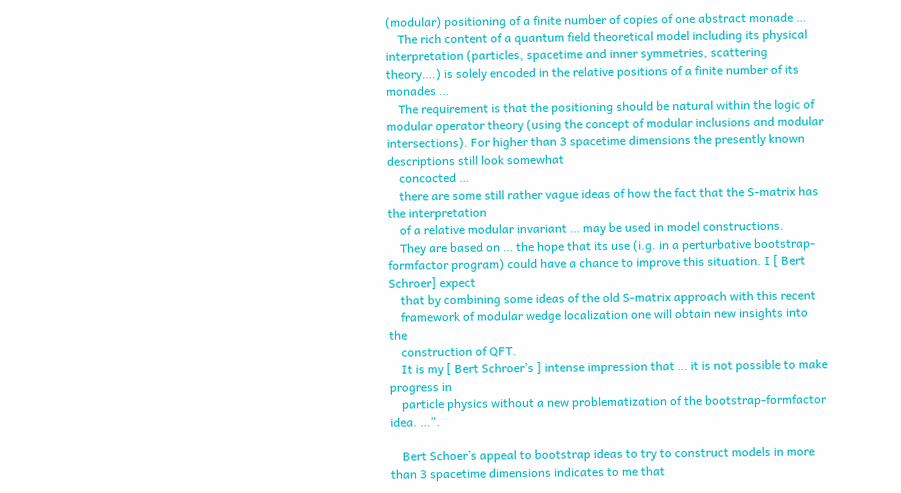(modular) positioning of a finite number of copies of one abstract monade …
    The rich content of a quantum field theoretical model including its physical interpretation (particles, spacetime and inner symmetries, scattering theory….) is solely encoded in the relative positions of a finite number of its monades …
    The requirement is that the positioning should be natural within the logic of modular operator theory (using the concept of modular inclusions and modular intersections). For higher than 3 spacetime dimensions the presently known descriptions still look somewhat
    concocted …
    there are some still rather vague ideas of how the fact that the S-matrix has the interpretation
    of a relative modular invariant … may be used in model constructions.
    They are based on … the hope that its use (i.g. in a perturbative bootstrap-formfactor program) could have a chance to improve this situation. I [ Bert Schroer] expect
    that by combining some ideas of the old S-matrix approach with this recent
    framework of modular wedge localization one will obtain new insights into the
    construction of QFT.
    It is my [ Bert Schroer’s ] intense impression that … it is not possible to make progress in
    particle physics without a new problematization of the bootstrap-formfactor idea. …”.

    Bert Schoer’s appeal to bootstrap ideas to try to construct models in more than 3 spacetime dimensions indicates to me that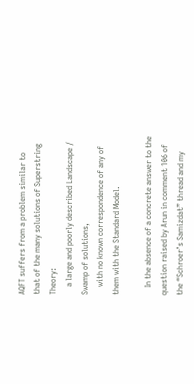AQFT suffers from a problem similar to that of the many solutions of Superstring Theory:
    a large and poorly described Landscape / Swamp of solutions,
    with no known correspondence of any of them with the Standard Model.

    In the absence of a concrete answer to the question raised by Arun in comment 106 of the “Schroer’s Samizdat” thread and my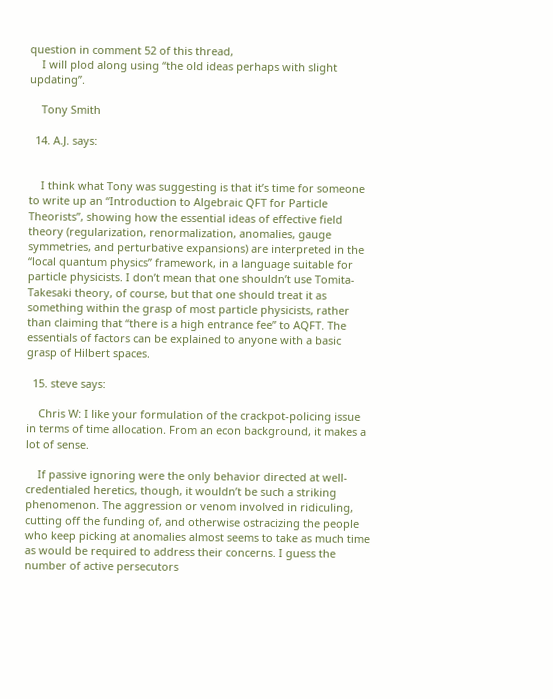question in comment 52 of this thread,
    I will plod along using “the old ideas perhaps with slight updating”.

    Tony Smith

  14. A.J. says:


    I think what Tony was suggesting is that it’s time for someone to write up an “Introduction to Algebraic QFT for Particle Theorists”, showing how the essential ideas of effective field theory (regularization, renormalization, anomalies, gauge symmetries, and perturbative expansions) are interpreted in the “local quantum physics” framework, in a language suitable for particle physicists. I don’t mean that one shouldn’t use Tomita-Takesaki theory, of course, but that one should treat it as something within the grasp of most particle physicists, rather than claiming that “there is a high entrance fee” to AQFT. The essentials of factors can be explained to anyone with a basic grasp of Hilbert spaces.

  15. steve says:

    Chris W: I like your formulation of the crackpot-policing issue in terms of time allocation. From an econ background, it makes a lot of sense.

    If passive ignoring were the only behavior directed at well-credentialed heretics, though, it wouldn’t be such a striking phenomenon. The aggression or venom involved in ridiculing, cutting off the funding of, and otherwise ostracizing the people who keep picking at anomalies almost seems to take as much time as would be required to address their concerns. I guess the number of active persecutors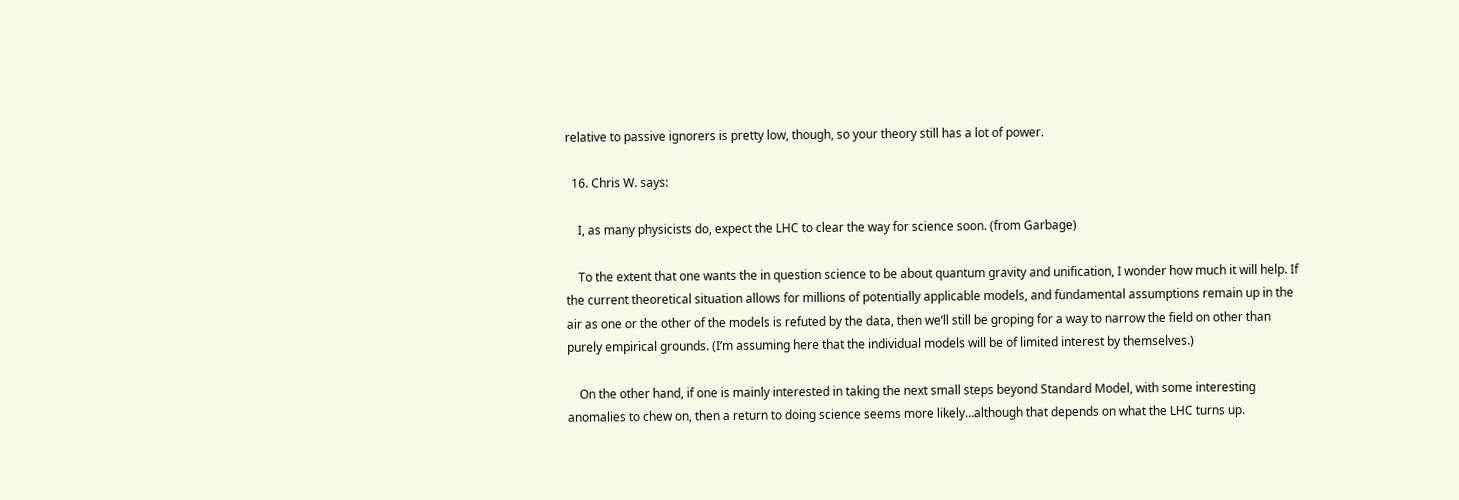relative to passive ignorers is pretty low, though, so your theory still has a lot of power.

  16. Chris W. says:

    I, as many physicists do, expect the LHC to clear the way for science soon. (from Garbage)

    To the extent that one wants the in question science to be about quantum gravity and unification, I wonder how much it will help. If the current theoretical situation allows for millions of potentially applicable models, and fundamental assumptions remain up in the air as one or the other of the models is refuted by the data, then we’ll still be groping for a way to narrow the field on other than purely empirical grounds. (I’m assuming here that the individual models will be of limited interest by themselves.)

    On the other hand, if one is mainly interested in taking the next small steps beyond Standard Model, with some interesting anomalies to chew on, then a return to doing science seems more likely…although that depends on what the LHC turns up.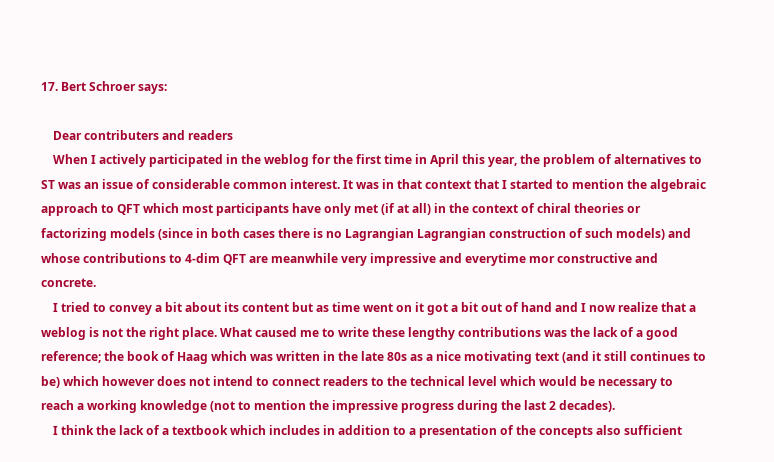17. Bert Schroer says:

    Dear contributers and readers
    When I actively participated in the weblog for the first time in April this year, the problem of alternatives to ST was an issue of considerable common interest. It was in that context that I started to mention the algebraic approach to QFT which most participants have only met (if at all) in the context of chiral theories or factorizing models (since in both cases there is no Lagrangian Lagrangian construction of such models) and whose contributions to 4-dim QFT are meanwhile very impressive and everytime mor constructive and concrete.
    I tried to convey a bit about its content but as time went on it got a bit out of hand and I now realize that a weblog is not the right place. What caused me to write these lengthy contributions was the lack of a good reference; the book of Haag which was written in the late 80s as a nice motivating text (and it still continues to be) which however does not intend to connect readers to the technical level which would be necessary to reach a working knowledge (not to mention the impressive progress during the last 2 decades).
    I think the lack of a textbook which includes in addition to a presentation of the concepts also sufficient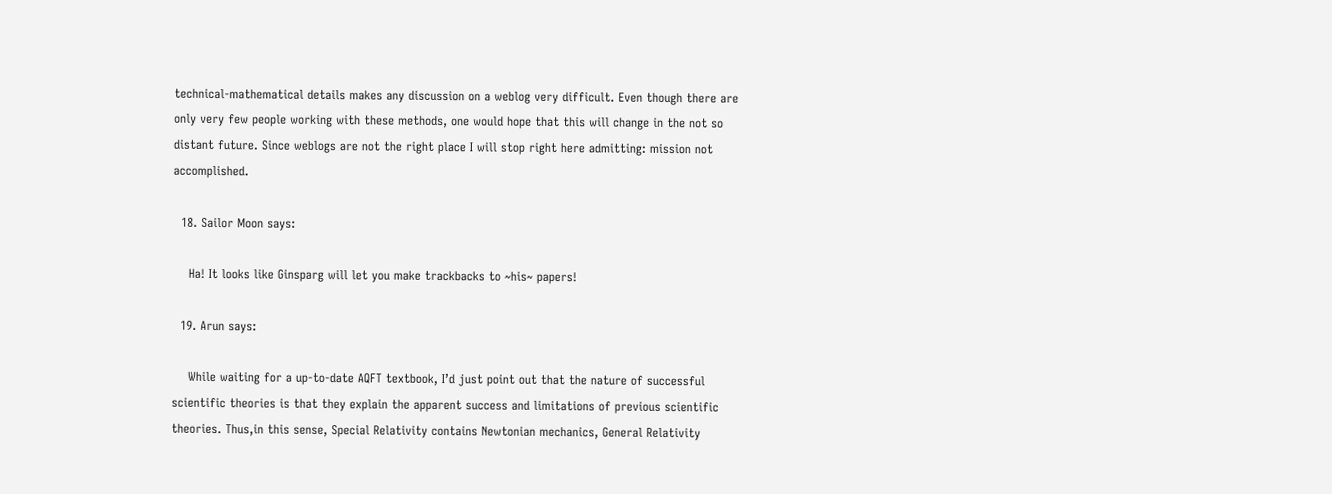technical-mathematical details makes any discussion on a weblog very difficult. Even though there are only very few people working with these methods, one would hope that this will change in the not so distant future. Since weblogs are not the right place I will stop right here admitting: mission not accomplished.

  18. Sailor Moon says:

    Ha! It looks like Ginsparg will let you make trackbacks to ~his~ papers!

  19. Arun says:

    While waiting for a up-to-date AQFT textbook, I’d just point out that the nature of successful scientific theories is that they explain the apparent success and limitations of previous scientific theories. Thus,in this sense, Special Relativity contains Newtonian mechanics, General Relativity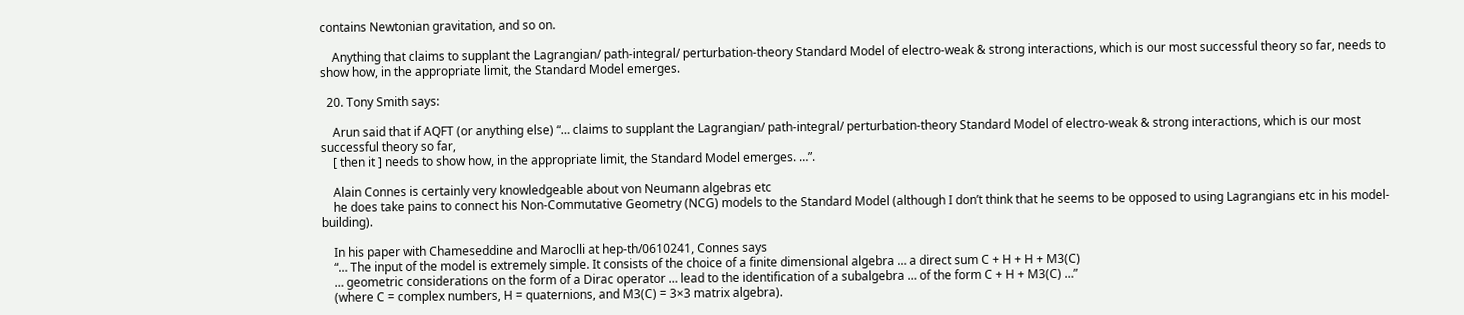contains Newtonian gravitation, and so on.

    Anything that claims to supplant the Lagrangian/ path-integral/ perturbation-theory Standard Model of electro-weak & strong interactions, which is our most successful theory so far, needs to show how, in the appropriate limit, the Standard Model emerges.

  20. Tony Smith says:

    Arun said that if AQFT (or anything else) “… claims to supplant the Lagrangian/ path-integral/ perturbation-theory Standard Model of electro-weak & strong interactions, which is our most successful theory so far,
    [ then it ] needs to show how, in the appropriate limit, the Standard Model emerges. …”.

    Alain Connes is certainly very knowledgeable about von Neumann algebras etc
    he does take pains to connect his Non-Commutative Geometry (NCG) models to the Standard Model (although I don’t think that he seems to be opposed to using Lagrangians etc in his model-building).

    In his paper with Chameseddine and Maroclli at hep-th/0610241, Connes says
    “… The input of the model is extremely simple. It consists of the choice of a finite dimensional algebra … a direct sum C + H + H + M3(C)
    … geometric considerations on the form of a Dirac operator … lead to the identification of a subalgebra … of the form C + H + M3(C) …”
    (where C = complex numbers, H = quaternions, and M3(C) = 3×3 matrix algebra).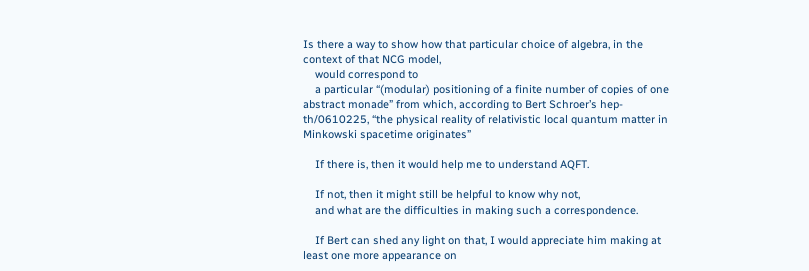Is there a way to show how that particular choice of algebra, in the context of that NCG model,
    would correspond to
    a particular “(modular) positioning of a finite number of copies of one abstract monade” from which, according to Bert Schroer’s hep-th/0610225, “the physical reality of relativistic local quantum matter in Minkowski spacetime originates”

    If there is, then it would help me to understand AQFT.

    If not, then it might still be helpful to know why not,
    and what are the difficulties in making such a correspondence.

    If Bert can shed any light on that, I would appreciate him making at least one more appearance on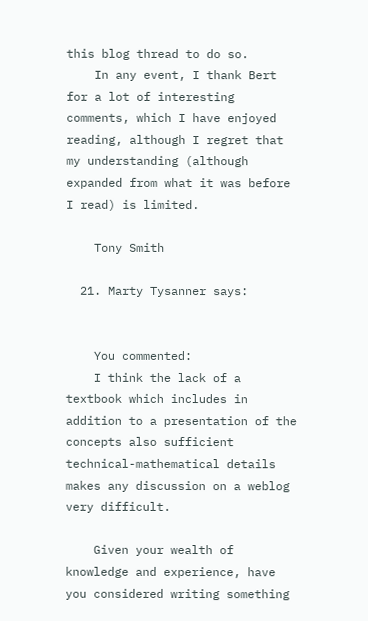this blog thread to do so.
    In any event, I thank Bert for a lot of interesting comments, which I have enjoyed reading, although I regret that my understanding (although expanded from what it was before I read) is limited.

    Tony Smith

  21. Marty Tysanner says:


    You commented:
    I think the lack of a textbook which includes in addition to a presentation of the concepts also sufficient technical-mathematical details makes any discussion on a weblog very difficult.

    Given your wealth of knowledge and experience, have you considered writing something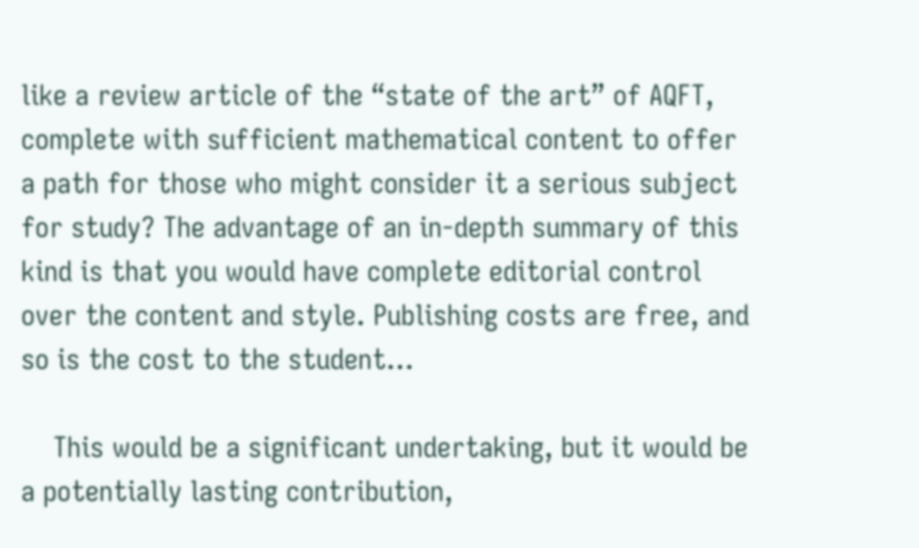like a review article of the “state of the art” of AQFT, complete with sufficient mathematical content to offer a path for those who might consider it a serious subject for study? The advantage of an in-depth summary of this kind is that you would have complete editorial control over the content and style. Publishing costs are free, and so is the cost to the student…

    This would be a significant undertaking, but it would be a potentially lasting contribution,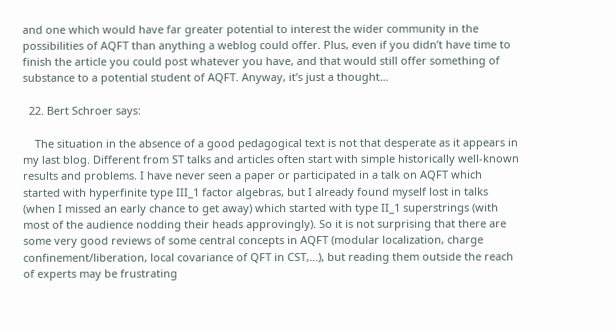and one which would have far greater potential to interest the wider community in the possibilities of AQFT than anything a weblog could offer. Plus, even if you didn’t have time to finish the article you could post whatever you have, and that would still offer something of substance to a potential student of AQFT. Anyway, it’s just a thought…

  22. Bert Schroer says:

    The situation in the absence of a good pedagogical text is not that desperate as it appears in my last blog. Different from ST talks and articles often start with simple historically well-known results and problems. I have never seen a paper or participated in a talk on AQFT which started with hyperfinite type III_1 factor algebras, but I already found myself lost in talks (when I missed an early chance to get away) which started with type II_1 superstrings (with most of the audience nodding their heads approvingly). So it is not surprising that there are some very good reviews of some central concepts in AQFT (modular localization, charge confinement/liberation, local covariance of QFT in CST,…), but reading them outside the reach of experts may be frustrating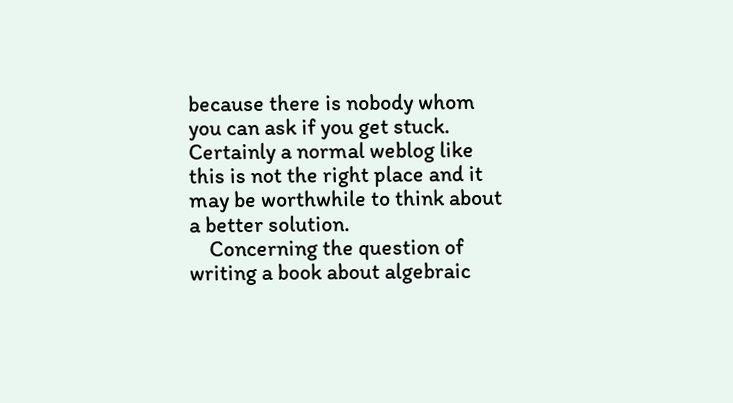because there is nobody whom you can ask if you get stuck. Certainly a normal weblog like this is not the right place and it may be worthwhile to think about a better solution.
    Concerning the question of writing a book about algebraic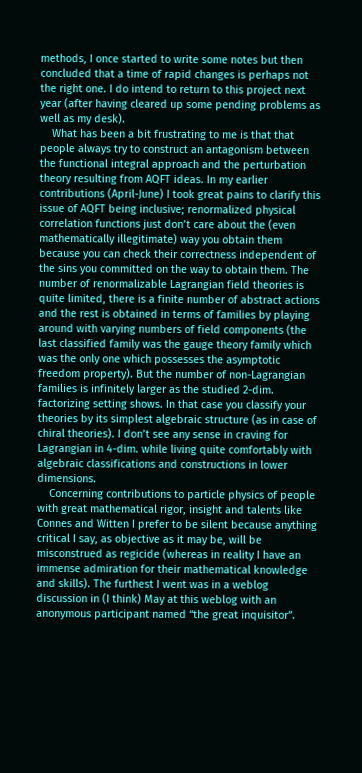methods, I once started to write some notes but then concluded that a time of rapid changes is perhaps not the right one. I do intend to return to this project next year (after having cleared up some pending problems as well as my desk).
    What has been a bit frustrating to me is that that people always try to construct an antagonism between the functional integral approach and the perturbation theory resulting from AQFT ideas. In my earlier contributions (April-June) I took great pains to clarify this issue of AQFT being inclusive; renormalized physical correlation functions just don’t care about the (even mathematically illegitimate) way you obtain them because you can check their correctness independent of the sins you committed on the way to obtain them. The number of renormalizable Lagrangian field theories is quite limited, there is a finite number of abstract actions and the rest is obtained in terms of families by playing around with varying numbers of field components (the last classified family was the gauge theory family which was the only one which possesses the asymptotic freedom property). But the number of non-Lagrangian families is infinitely larger as the studied 2-dim. factorizing setting shows. In that case you classify your theories by its simplest algebraic structure (as in case of chiral theories). I don’t see any sense in craving for Lagrangian in 4-dim. while living quite comfortably with algebraic classifications and constructions in lower dimensions.
    Concerning contributions to particle physics of people with great mathematical rigor, insight and talents like Connes and Witten I prefer to be silent because anything critical I say, as objective as it may be, will be misconstrued as regicide (whereas in reality I have an immense admiration for their mathematical knowledge and skills). The furthest I went was in a weblog discussion in (I think) May at this weblog with an anonymous participant named “the great inquisitor”.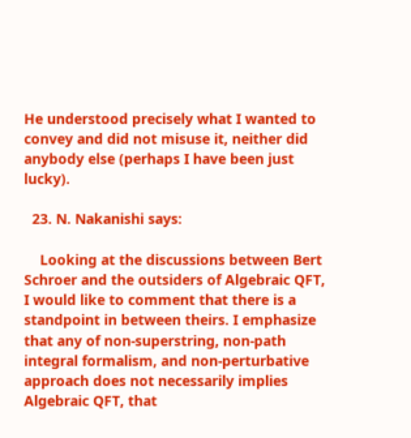He understood precisely what I wanted to convey and did not misuse it, neither did anybody else (perhaps I have been just lucky).

  23. N. Nakanishi says:

    Looking at the discussions between Bert Schroer and the outsiders of Algebraic QFT, I would like to comment that there is a standpoint in between theirs. I emphasize that any of non-superstring, non-path integral formalism, and non-perturbative approach does not necessarily implies Algebraic QFT, that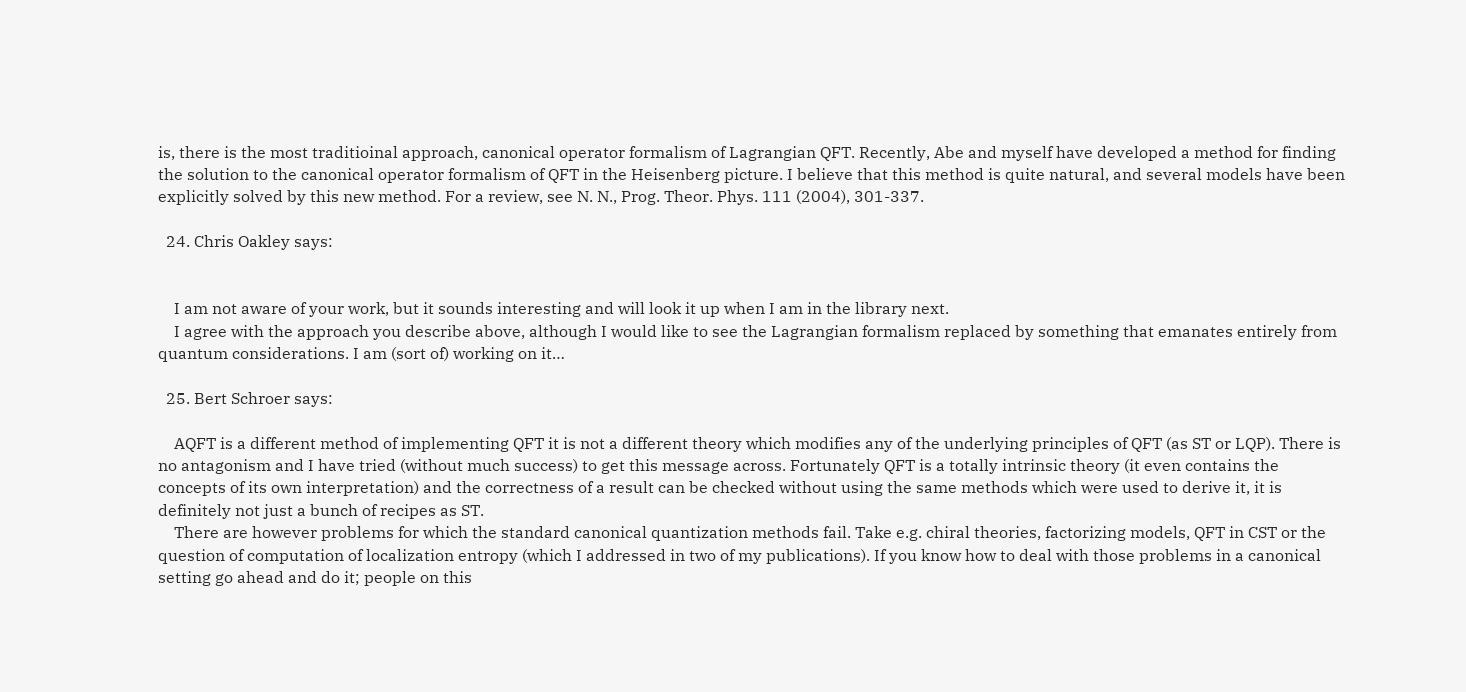is, there is the most traditioinal approach, canonical operator formalism of Lagrangian QFT. Recently, Abe and myself have developed a method for finding the solution to the canonical operator formalism of QFT in the Heisenberg picture. I believe that this method is quite natural, and several models have been explicitly solved by this new method. For a review, see N. N., Prog. Theor. Phys. 111 (2004), 301-337.

  24. Chris Oakley says:


    I am not aware of your work, but it sounds interesting and will look it up when I am in the library next.
    I agree with the approach you describe above, although I would like to see the Lagrangian formalism replaced by something that emanates entirely from quantum considerations. I am (sort of) working on it…

  25. Bert Schroer says:

    AQFT is a different method of implementing QFT it is not a different theory which modifies any of the underlying principles of QFT (as ST or LQP). There is no antagonism and I have tried (without much success) to get this message across. Fortunately QFT is a totally intrinsic theory (it even contains the concepts of its own interpretation) and the correctness of a result can be checked without using the same methods which were used to derive it, it is definitely not just a bunch of recipes as ST.
    There are however problems for which the standard canonical quantization methods fail. Take e.g. chiral theories, factorizing models, QFT in CST or the question of computation of localization entropy (which I addressed in two of my publications). If you know how to deal with those problems in a canonical setting go ahead and do it; people on this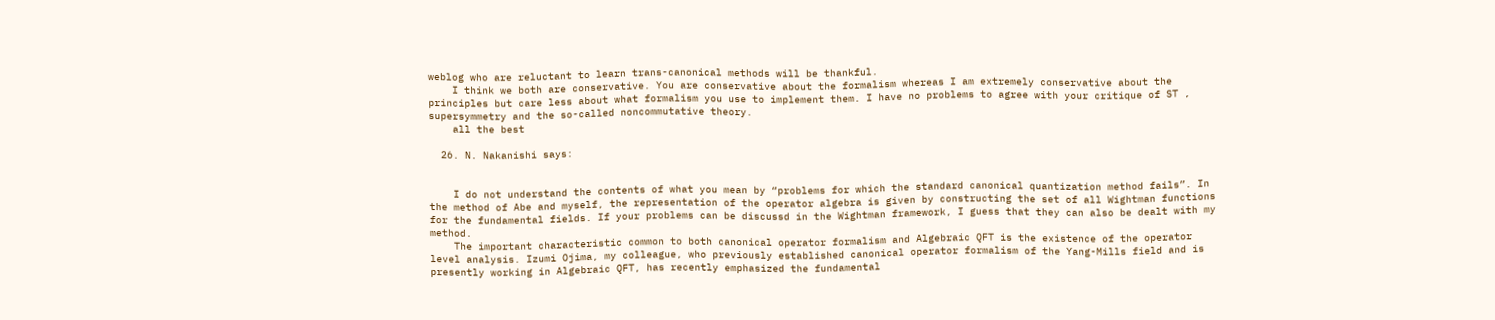weblog who are reluctant to learn trans-canonical methods will be thankful.
    I think we both are conservative. You are conservative about the formalism whereas I am extremely conservative about the principles but care less about what formalism you use to implement them. I have no problems to agree with your critique of ST , supersymmetry and the so-called noncommutative theory.
    all the best

  26. N. Nakanishi says:


    I do not understand the contents of what you mean by “problems for which the standard canonical quantization method fails”. In the method of Abe and myself, the representation of the operator algebra is given by constructing the set of all Wightman functions for the fundamental fields. If your problems can be discussd in the Wightman framework, I guess that they can also be dealt with my method.
    The important characteristic common to both canonical operator formalism and Algebraic QFT is the existence of the operator level analysis. Izumi Ojima, my colleague, who previously established canonical operator formalism of the Yang-Mills field and is presently working in Algebraic QFT, has recently emphasized the fundamental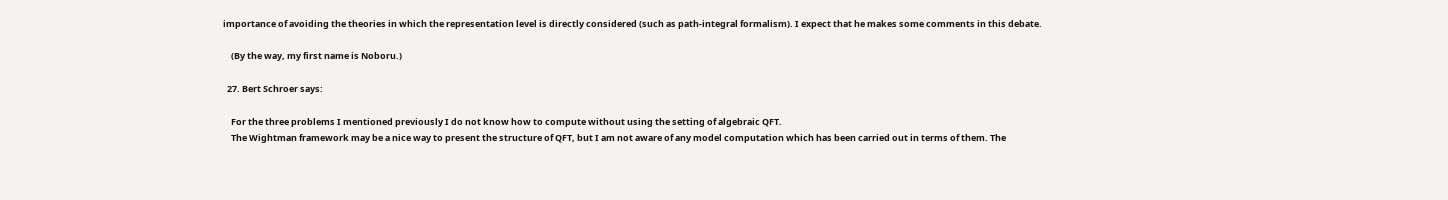importance of avoiding the theories in which the representation level is directly considered (such as path-integral formalism). I expect that he makes some comments in this debate.

    (By the way, my first name is Noboru.)

  27. Bert Schroer says:

    For the three problems I mentioned previously I do not know how to compute without using the setting of algebraic QFT.
    The Wightman framework may be a nice way to present the structure of QFT, but I am not aware of any model computation which has been carried out in terms of them. The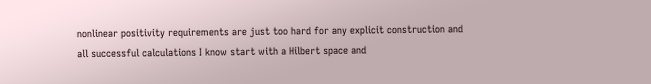nonlinear positivity requirements are just too hard for any explicit construction and all successful calculations I know start with a Hilbert space and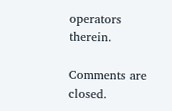operators therein.

Comments are closed.